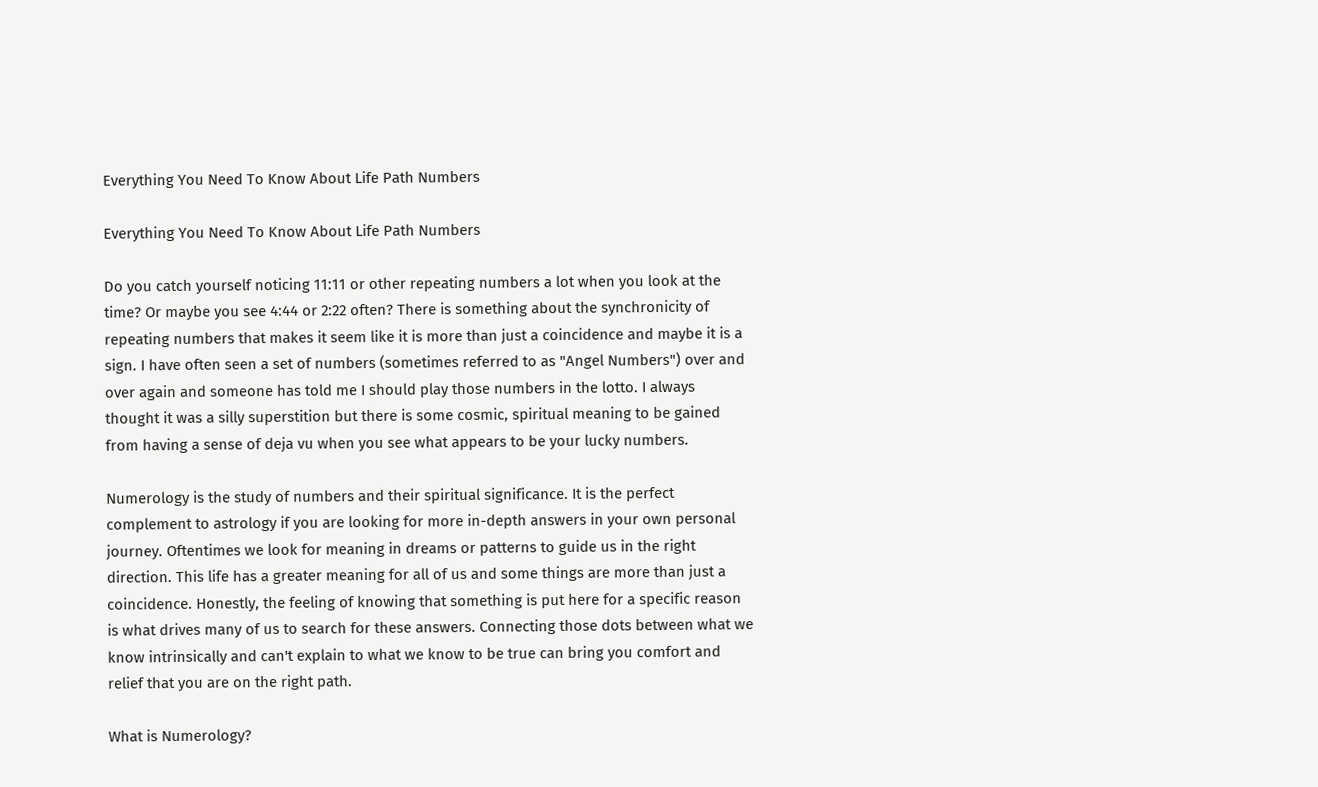Everything You Need To Know About Life Path Numbers

Everything You Need To Know About Life Path Numbers

Do you catch yourself noticing 11:11 or other repeating numbers a lot when you look at the time? Or maybe you see 4:44 or 2:22 often? There is something about the synchronicity of repeating numbers that makes it seem like it is more than just a coincidence and maybe it is a sign. I have often seen a set of numbers (sometimes referred to as "Angel Numbers") over and over again and someone has told me I should play those numbers in the lotto. I always thought it was a silly superstition but there is some cosmic, spiritual meaning to be gained from having a sense of deja vu when you see what appears to be your lucky numbers.

Numerology is the study of numbers and their spiritual significance. It is the perfect complement to astrology if you are looking for more in-depth answers in your own personal journey. Oftentimes we look for meaning in dreams or patterns to guide us in the right direction. This life has a greater meaning for all of us and some things are more than just a coincidence. Honestly, the feeling of knowing that something is put here for a specific reason is what drives many of us to search for these answers. Connecting those dots between what we know intrinsically and can't explain to what we know to be true can bring you comfort and relief that you are on the right path.

What is Numerology?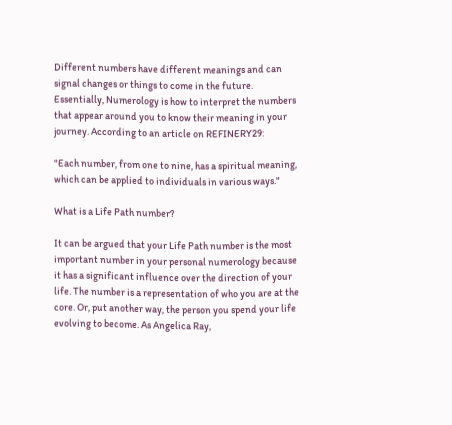Different numbers have different meanings and can signal changes or things to come in the future. Essentially, Numerology is how to interpret the numbers that appear around you to know their meaning in your journey. According to an article on REFINERY29:

"Each number, from one to nine, has a spiritual meaning, which can be applied to individuals in various ways."

What is a Life Path number?

It can be argued that your Life Path number is the most important number in your personal numerology because it has a significant influence over the direction of your life. The number is a representation of who you are at the core. Or, put another way, the person you spend your life evolving to become. As Angelica Ray,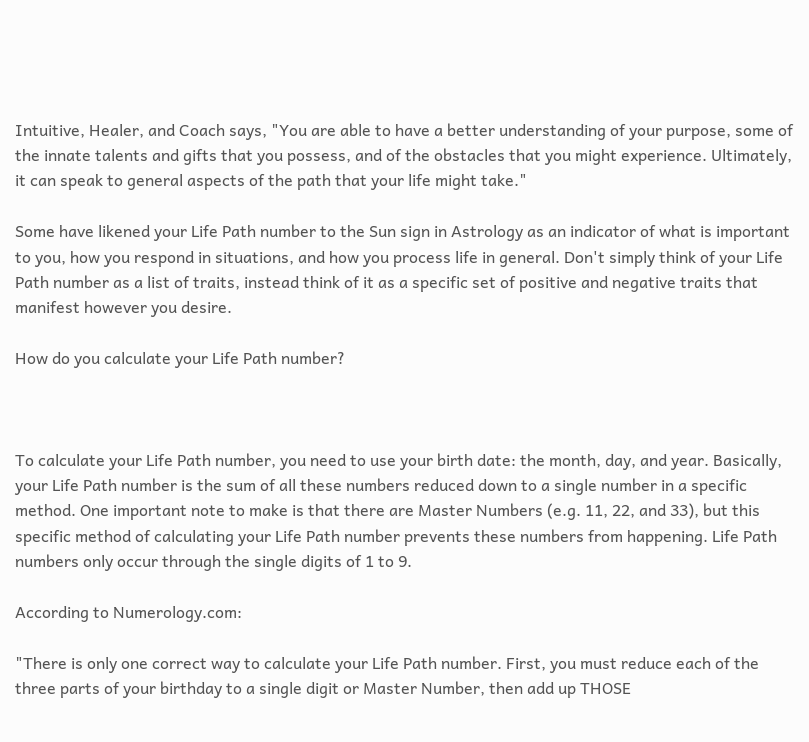Intuitive, Healer, and Coach says, "You are able to have a better understanding of your purpose, some of the innate talents and gifts that you possess, and of the obstacles that you might experience. Ultimately, it can speak to general aspects of the path that your life might take."

Some have likened your Life Path number to the Sun sign in Astrology as an indicator of what is important to you, how you respond in situations, and how you process life in general. Don't simply think of your Life Path number as a list of traits, instead think of it as a specific set of positive and negative traits that manifest however you desire.

How do you calculate your Life Path number?



To calculate your Life Path number, you need to use your birth date: the month, day, and year. Basically, your Life Path number is the sum of all these numbers reduced down to a single number in a specific method. One important note to make is that there are Master Numbers (e.g. 11, 22, and 33), but this specific method of calculating your Life Path number prevents these numbers from happening. Life Path numbers only occur through the single digits of 1 to 9.

According to Numerology.com:

"There is only one correct way to calculate your Life Path number. First, you must reduce each of the three parts of your birthday to a single digit or Master Number, then add up THOSE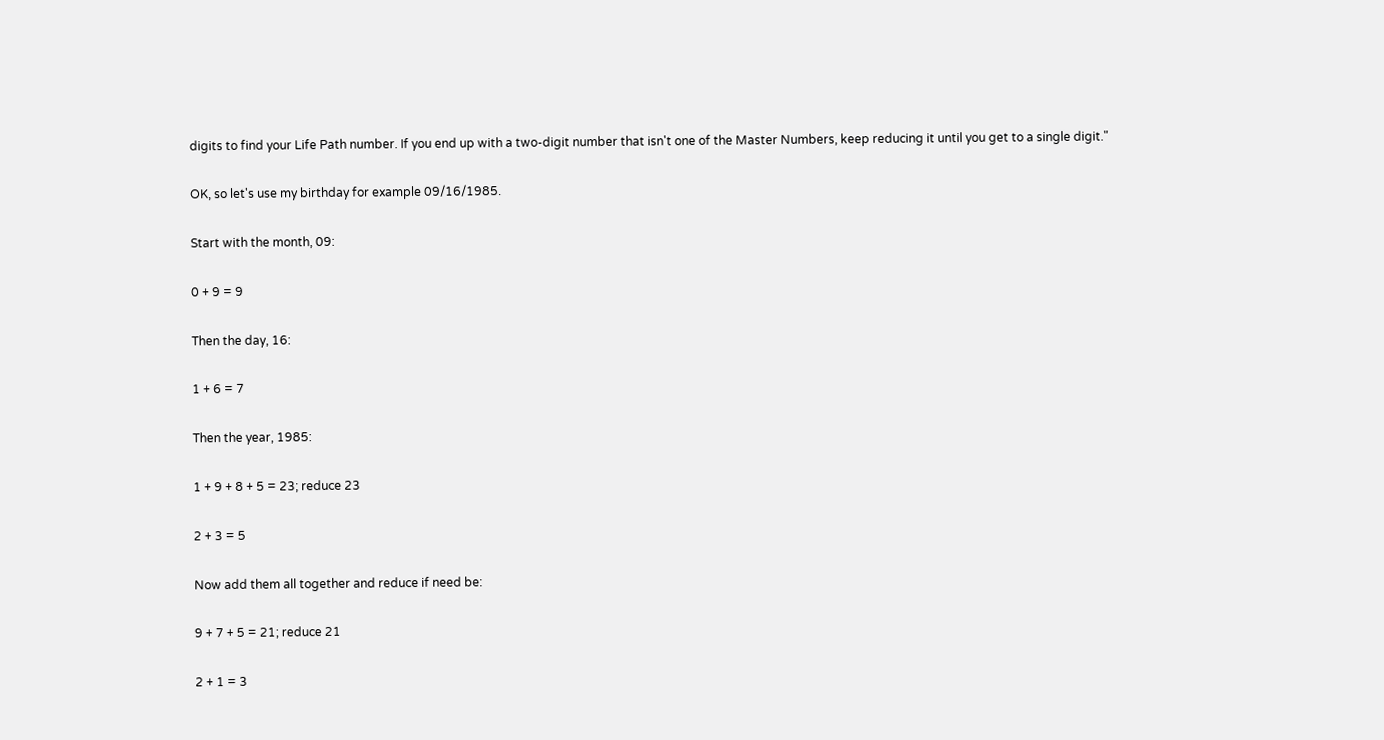digits to find your Life Path number. If you end up with a two-digit number that isn't one of the Master Numbers, keep reducing it until you get to a single digit."

OK, so let's use my birthday for example 09/16/1985.

Start with the month, 09:

0 + 9 = 9

Then the day, 16:

1 + 6 = 7

Then the year, 1985:

1 + 9 + 8 + 5 = 23; reduce 23

2 + 3 = 5

Now add them all together and reduce if need be:

9 + 7 + 5 = 21; reduce 21

2 + 1 = 3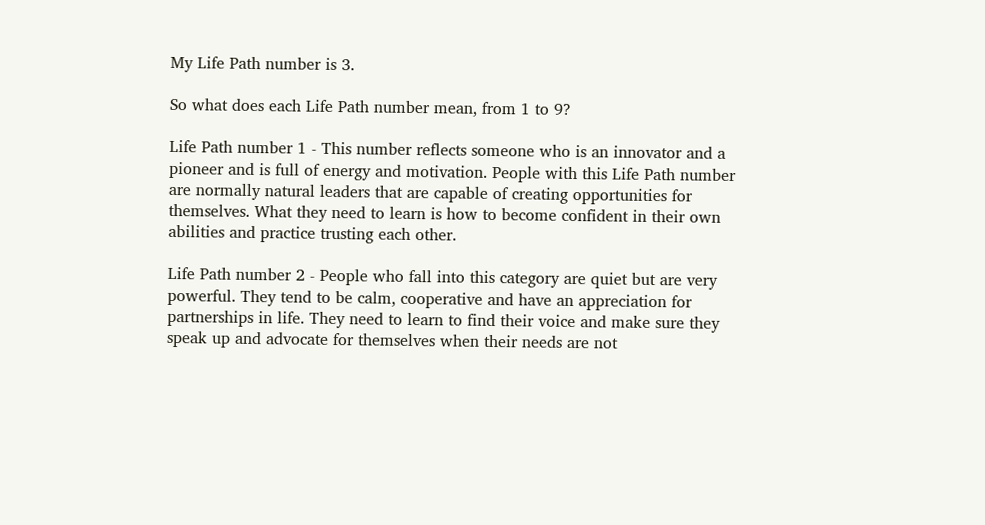My Life Path number is 3.

So what does each Life Path number mean, from 1 to 9?

Life Path number 1 - This number reflects someone who is an innovator and a pioneer and is full of energy and motivation. People with this Life Path number are normally natural leaders that are capable of creating opportunities for themselves. What they need to learn is how to become confident in their own abilities and practice trusting each other.

Life Path number 2 - People who fall into this category are quiet but are very powerful. They tend to be calm, cooperative and have an appreciation for partnerships in life. They need to learn to find their voice and make sure they speak up and advocate for themselves when their needs are not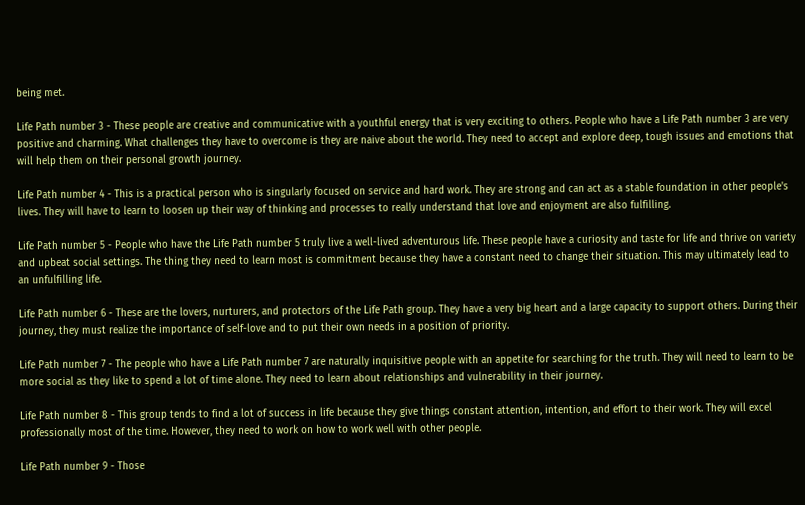being met.

Life Path number 3 - These people are creative and communicative with a youthful energy that is very exciting to others. People who have a Life Path number 3 are very positive and charming. What challenges they have to overcome is they are naive about the world. They need to accept and explore deep, tough issues and emotions that will help them on their personal growth journey.

Life Path number 4 - This is a practical person who is singularly focused on service and hard work. They are strong and can act as a stable foundation in other people's lives. They will have to learn to loosen up their way of thinking and processes to really understand that love and enjoyment are also fulfilling.

Life Path number 5 - People who have the Life Path number 5 truly live a well-lived adventurous life. These people have a curiosity and taste for life and thrive on variety and upbeat social settings. The thing they need to learn most is commitment because they have a constant need to change their situation. This may ultimately lead to an unfulfilling life.

Life Path number 6 - These are the lovers, nurturers, and protectors of the Life Path group. They have a very big heart and a large capacity to support others. During their journey, they must realize the importance of self-love and to put their own needs in a position of priority.

Life Path number 7 - The people who have a Life Path number 7 are naturally inquisitive people with an appetite for searching for the truth. They will need to learn to be more social as they like to spend a lot of time alone. They need to learn about relationships and vulnerability in their journey.

Life Path number 8 - This group tends to find a lot of success in life because they give things constant attention, intention, and effort to their work. They will excel professionally most of the time. However, they need to work on how to work well with other people.

Life Path number 9 - Those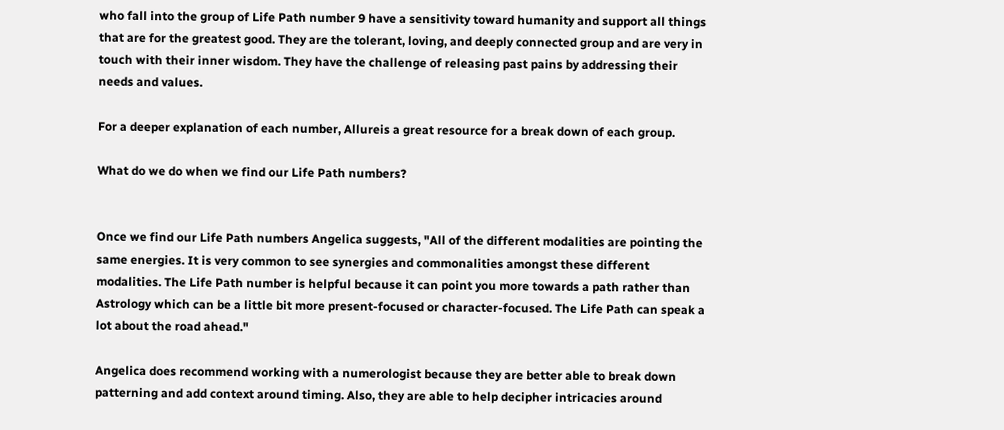who fall into the group of Life Path number 9 have a sensitivity toward humanity and support all things that are for the greatest good. They are the tolerant, loving, and deeply connected group and are very in touch with their inner wisdom. They have the challenge of releasing past pains by addressing their needs and values.

For a deeper explanation of each number, Allureis a great resource for a break down of each group.

What do we do when we find our Life Path numbers?


Once we find our Life Path numbers Angelica suggests, "All of the different modalities are pointing the same energies. It is very common to see synergies and commonalities amongst these different modalities. The Life Path number is helpful because it can point you more towards a path rather than Astrology which can be a little bit more present-focused or character-focused. The Life Path can speak a lot about the road ahead."

Angelica does recommend working with a numerologist because they are better able to break down patterning and add context around timing. Also, they are able to help decipher intricacies around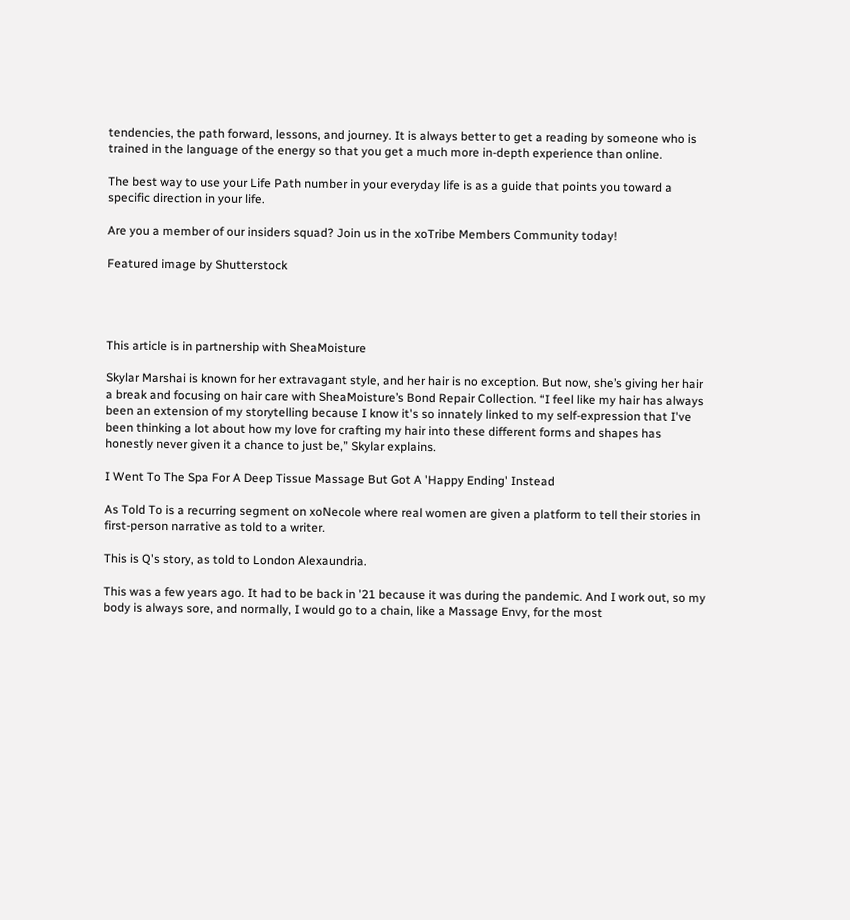tendencies, the path forward, lessons, and journey. It is always better to get a reading by someone who is trained in the language of the energy so that you get a much more in-depth experience than online.

The best way to use your Life Path number in your everyday life is as a guide that points you toward a specific direction in your life.

Are you a member of our insiders squad? Join us in the xoTribe Members Community today!

Featured image by Shutterstock




This article is in partnership with SheaMoisture

Skylar Marshai is known for her extravagant style, and her hair is no exception. But now, she’s giving her hair a break and focusing on hair care with SheaMoisture’s Bond Repair Collection. “I feel like my hair has always been an extension of my storytelling because I know it's so innately linked to my self-expression that I've been thinking a lot about how my love for crafting my hair into these different forms and shapes has honestly never given it a chance to just be,” Skylar explains.

I Went To The Spa For A Deep Tissue Massage But Got A 'Happy Ending' Instead

As Told To is a recurring segment on xoNecole where real women are given a platform to tell their stories in first-person narrative as told to a writer.

This is Q's story, as told to London Alexaundria.

This was a few years ago. It had to be back in '21 because it was during the pandemic. And I work out, so my body is always sore, and normally, I would go to a chain, like a Massage Envy, for the most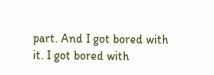part. And I got bored with it. I got bored with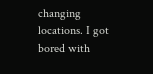changing locations. I got bored with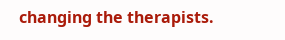changing the therapists.